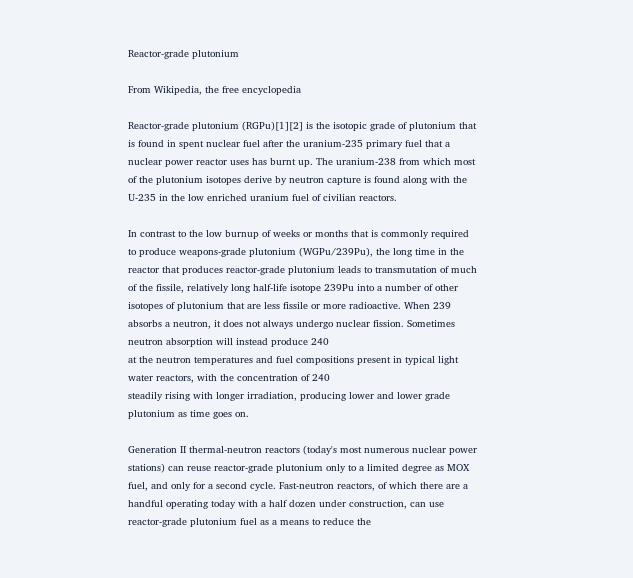Reactor-grade plutonium

From Wikipedia, the free encyclopedia

Reactor-grade plutonium (RGPu)[1][2] is the isotopic grade of plutonium that is found in spent nuclear fuel after the uranium-235 primary fuel that a nuclear power reactor uses has burnt up. The uranium-238 from which most of the plutonium isotopes derive by neutron capture is found along with the U-235 in the low enriched uranium fuel of civilian reactors.

In contrast to the low burnup of weeks or months that is commonly required to produce weapons-grade plutonium (WGPu/239Pu), the long time in the reactor that produces reactor-grade plutonium leads to transmutation of much of the fissile, relatively long half-life isotope 239Pu into a number of other isotopes of plutonium that are less fissile or more radioactive. When 239
absorbs a neutron, it does not always undergo nuclear fission. Sometimes neutron absorption will instead produce 240
at the neutron temperatures and fuel compositions present in typical light water reactors, with the concentration of 240
steadily rising with longer irradiation, producing lower and lower grade plutonium as time goes on.

Generation II thermal-neutron reactors (today's most numerous nuclear power stations) can reuse reactor-grade plutonium only to a limited degree as MOX fuel, and only for a second cycle. Fast-neutron reactors, of which there are a handful operating today with a half dozen under construction, can use reactor-grade plutonium fuel as a means to reduce the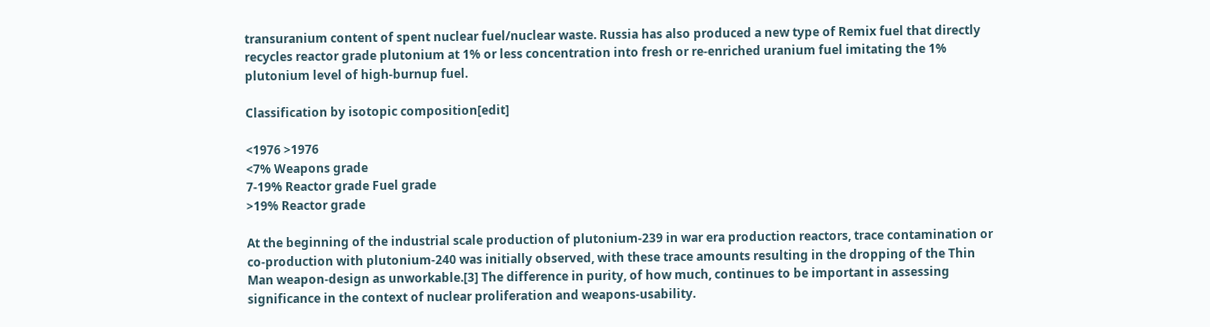transuranium content of spent nuclear fuel/nuclear waste. Russia has also produced a new type of Remix fuel that directly recycles reactor grade plutonium at 1% or less concentration into fresh or re-enriched uranium fuel imitating the 1% plutonium level of high-burnup fuel.

Classification by isotopic composition[edit]

<1976 >1976
<7% Weapons grade
7-19% Reactor grade Fuel grade
>19% Reactor grade

At the beginning of the industrial scale production of plutonium-239 in war era production reactors, trace contamination or co-production with plutonium-240 was initially observed, with these trace amounts resulting in the dropping of the Thin Man weapon-design as unworkable.[3] The difference in purity, of how much, continues to be important in assessing significance in the context of nuclear proliferation and weapons-usability.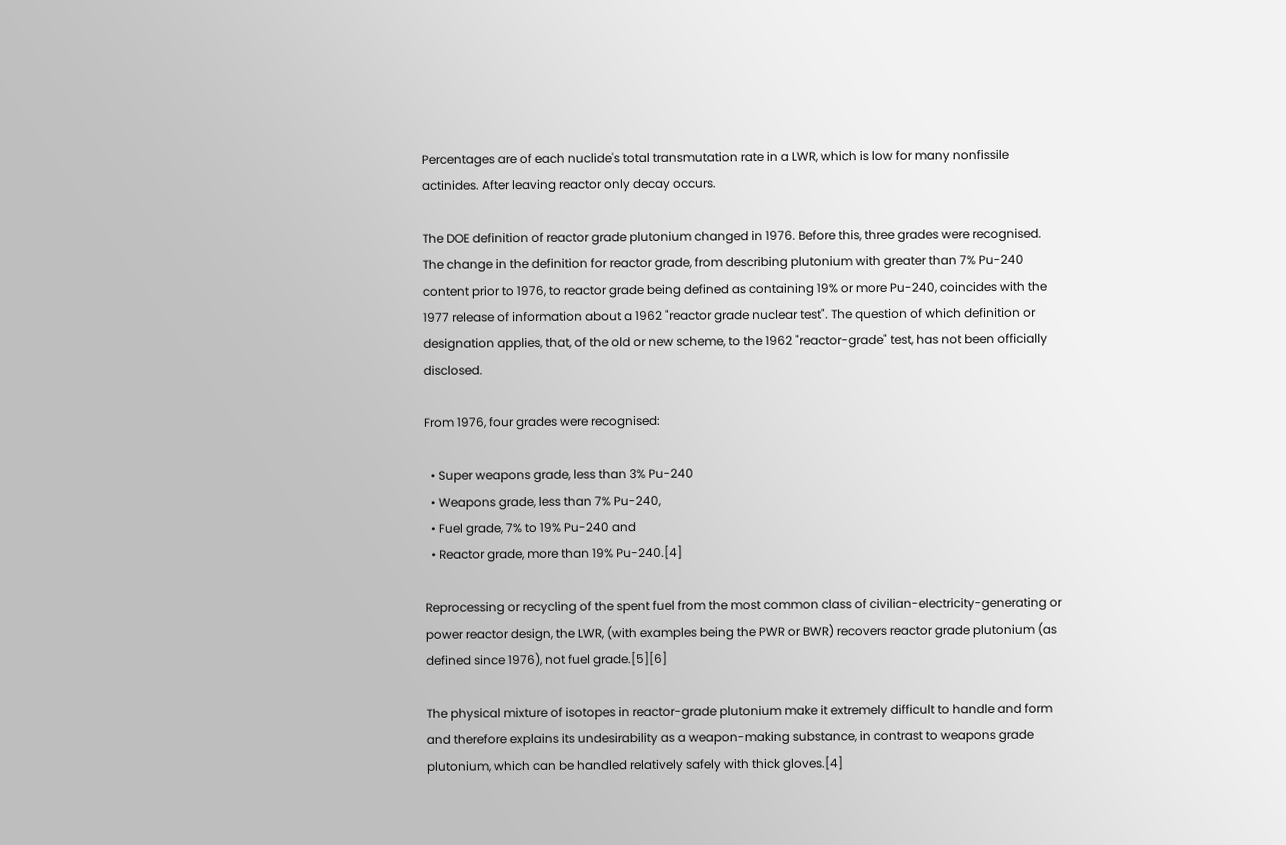Percentages are of each nuclide's total transmutation rate in a LWR, which is low for many nonfissile actinides. After leaving reactor only decay occurs.

The DOE definition of reactor grade plutonium changed in 1976. Before this, three grades were recognised. The change in the definition for reactor grade, from describing plutonium with greater than 7% Pu-240 content prior to 1976, to reactor grade being defined as containing 19% or more Pu-240, coincides with the 1977 release of information about a 1962 "reactor grade nuclear test". The question of which definition or designation applies, that, of the old or new scheme, to the 1962 "reactor-grade" test, has not been officially disclosed.

From 1976, four grades were recognised:

  • Super weapons grade, less than 3% Pu-240
  • Weapons grade, less than 7% Pu-240,
  • Fuel grade, 7% to 19% Pu-240 and
  • Reactor grade, more than 19% Pu-240.[4]

Reprocessing or recycling of the spent fuel from the most common class of civilian-electricity-generating or power reactor design, the LWR, (with examples being the PWR or BWR) recovers reactor grade plutonium (as defined since 1976), not fuel grade.[5][6]

The physical mixture of isotopes in reactor-grade plutonium make it extremely difficult to handle and form and therefore explains its undesirability as a weapon-making substance, in contrast to weapons grade plutonium, which can be handled relatively safely with thick gloves.[4]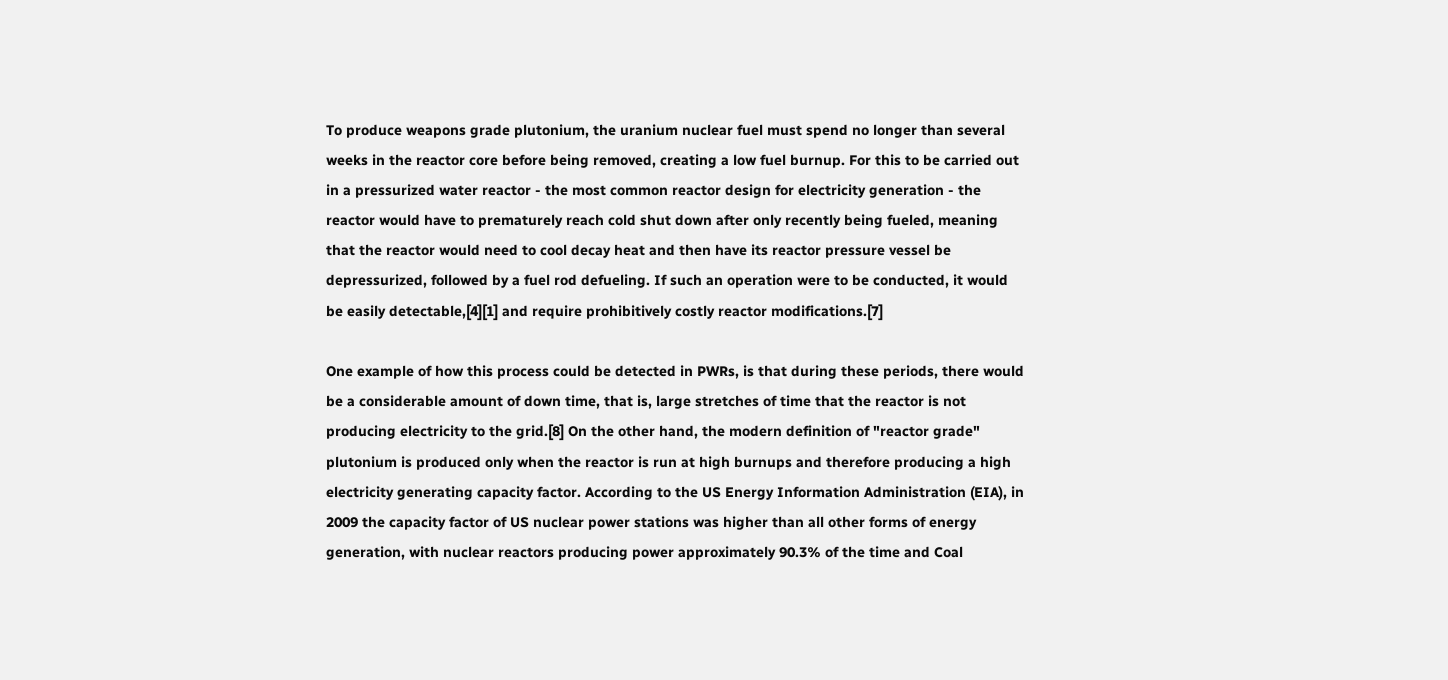To produce weapons grade plutonium, the uranium nuclear fuel must spend no longer than several weeks in the reactor core before being removed, creating a low fuel burnup. For this to be carried out in a pressurized water reactor - the most common reactor design for electricity generation - the reactor would have to prematurely reach cold shut down after only recently being fueled, meaning that the reactor would need to cool decay heat and then have its reactor pressure vessel be depressurized, followed by a fuel rod defueling. If such an operation were to be conducted, it would be easily detectable,[4][1] and require prohibitively costly reactor modifications.[7]

One example of how this process could be detected in PWRs, is that during these periods, there would be a considerable amount of down time, that is, large stretches of time that the reactor is not producing electricity to the grid.[8] On the other hand, the modern definition of "reactor grade" plutonium is produced only when the reactor is run at high burnups and therefore producing a high electricity generating capacity factor. According to the US Energy Information Administration (EIA), in 2009 the capacity factor of US nuclear power stations was higher than all other forms of energy generation, with nuclear reactors producing power approximately 90.3% of the time and Coal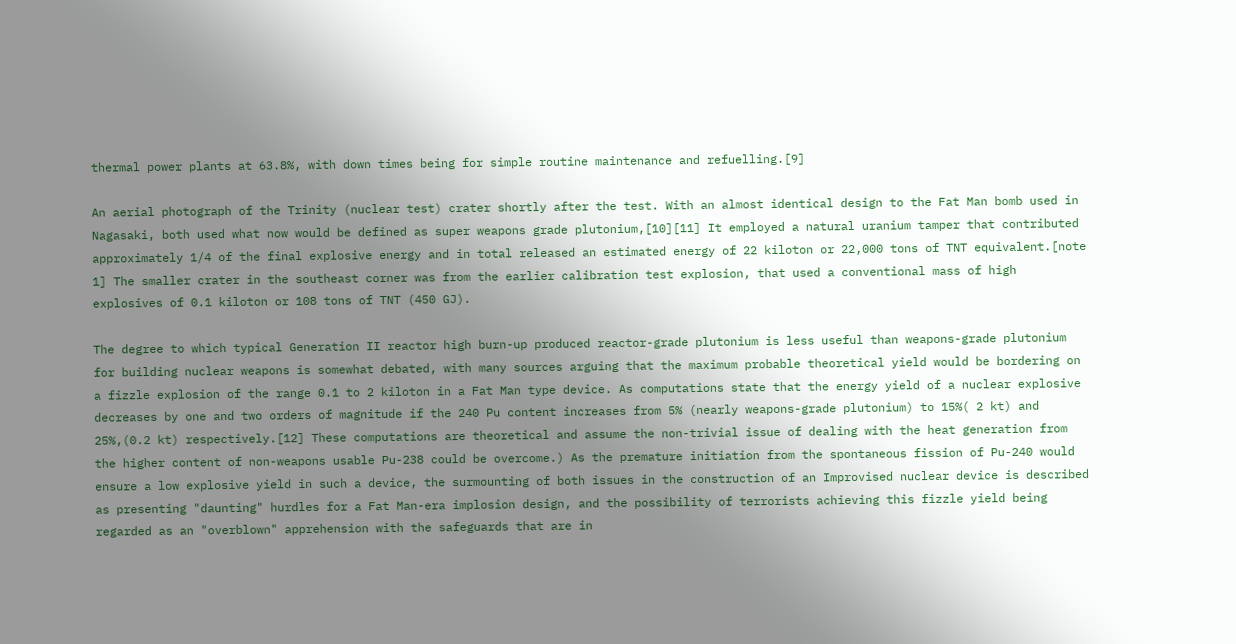thermal power plants at 63.8%, with down times being for simple routine maintenance and refuelling.[9]

An aerial photograph of the Trinity (nuclear test) crater shortly after the test. With an almost identical design to the Fat Man bomb used in Nagasaki, both used what now would be defined as super weapons grade plutonium,[10][11] It employed a natural uranium tamper that contributed approximately 1/4 of the final explosive energy and in total released an estimated energy of 22 kiloton or 22,000 tons of TNT equivalent.[note 1] The smaller crater in the southeast corner was from the earlier calibration test explosion, that used a conventional mass of high explosives of 0.1 kiloton or 108 tons of TNT (450 GJ).

The degree to which typical Generation II reactor high burn-up produced reactor-grade plutonium is less useful than weapons-grade plutonium for building nuclear weapons is somewhat debated, with many sources arguing that the maximum probable theoretical yield would be bordering on a fizzle explosion of the range 0.1 to 2 kiloton in a Fat Man type device. As computations state that the energy yield of a nuclear explosive decreases by one and two orders of magnitude if the 240 Pu content increases from 5% (nearly weapons-grade plutonium) to 15%( 2 kt) and 25%,(0.2 kt) respectively.[12] These computations are theoretical and assume the non-trivial issue of dealing with the heat generation from the higher content of non-weapons usable Pu-238 could be overcome.) As the premature initiation from the spontaneous fission of Pu-240 would ensure a low explosive yield in such a device, the surmounting of both issues in the construction of an Improvised nuclear device is described as presenting "daunting" hurdles for a Fat Man-era implosion design, and the possibility of terrorists achieving this fizzle yield being regarded as an "overblown" apprehension with the safeguards that are in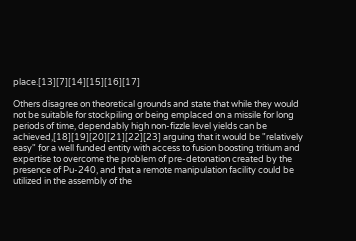place.[13][7][14][15][16][17]

Others disagree on theoretical grounds and state that while they would not be suitable for stockpiling or being emplaced on a missile for long periods of time, dependably high non-fizzle level yields can be achieved,[18][19][20][21][22][23] arguing that it would be "relatively easy" for a well funded entity with access to fusion boosting tritium and expertise to overcome the problem of pre-detonation created by the presence of Pu-240, and that a remote manipulation facility could be utilized in the assembly of the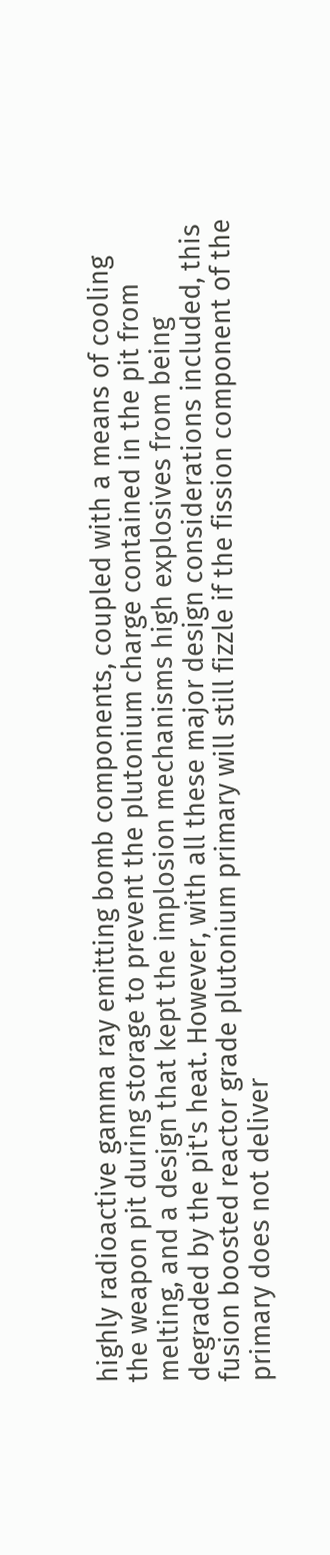highly radioactive gamma ray emitting bomb components, coupled with a means of cooling the weapon pit during storage to prevent the plutonium charge contained in the pit from melting, and a design that kept the implosion mechanisms high explosives from being degraded by the pit's heat. However, with all these major design considerations included, this fusion boosted reactor grade plutonium primary will still fizzle if the fission component of the primary does not deliver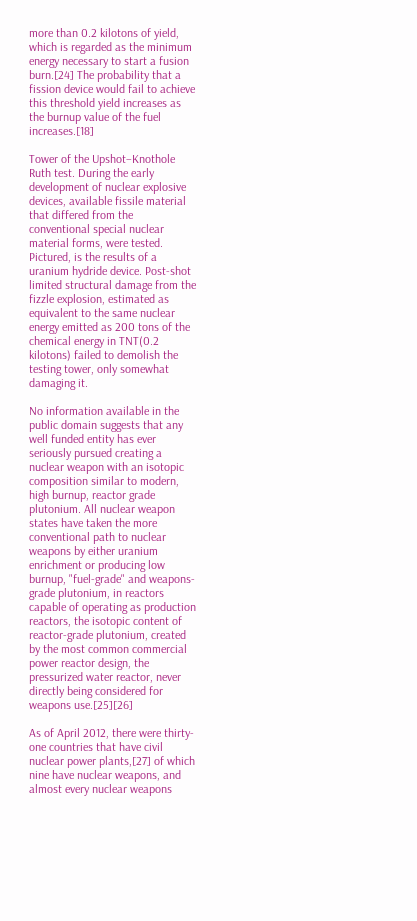more than 0.2 kilotons of yield, which is regarded as the minimum energy necessary to start a fusion burn.[24] The probability that a fission device would fail to achieve this threshold yield increases as the burnup value of the fuel increases.[18]

Tower of the Upshot–Knothole Ruth test. During the early development of nuclear explosive devices, available fissile material that differed from the conventional special nuclear material forms, were tested. Pictured, is the results of a uranium hydride device. Post-shot limited structural damage from the fizzle explosion, estimated as equivalent to the same nuclear energy emitted as 200 tons of the chemical energy in TNT(0.2 kilotons) failed to demolish the testing tower, only somewhat damaging it.

No information available in the public domain suggests that any well funded entity has ever seriously pursued creating a nuclear weapon with an isotopic composition similar to modern, high burnup, reactor grade plutonium. All nuclear weapon states have taken the more conventional path to nuclear weapons by either uranium enrichment or producing low burnup, "fuel-grade" and weapons-grade plutonium, in reactors capable of operating as production reactors, the isotopic content of reactor-grade plutonium, created by the most common commercial power reactor design, the pressurized water reactor, never directly being considered for weapons use.[25][26]

As of April 2012, there were thirty-one countries that have civil nuclear power plants,[27] of which nine have nuclear weapons, and almost every nuclear weapons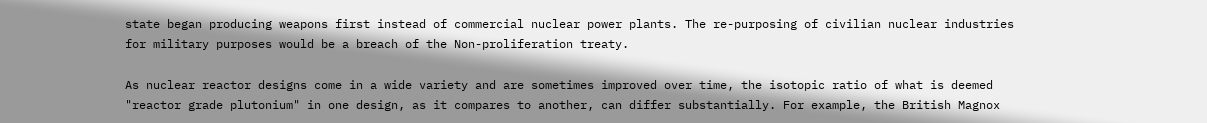state began producing weapons first instead of commercial nuclear power plants. The re-purposing of civilian nuclear industries for military purposes would be a breach of the Non-proliferation treaty.

As nuclear reactor designs come in a wide variety and are sometimes improved over time, the isotopic ratio of what is deemed "reactor grade plutonium" in one design, as it compares to another, can differ substantially. For example, the British Magnox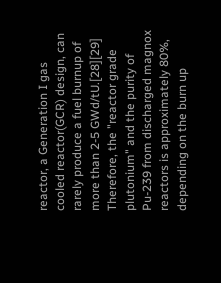reactor, a Generation I gas cooled reactor(GCR) design, can rarely produce a fuel burnup of more than 2-5 GWd/tU.[28][29] Therefore, the "reactor grade plutonium" and the purity of Pu-239 from discharged magnox reactors is approximately 80%, depending on the burn up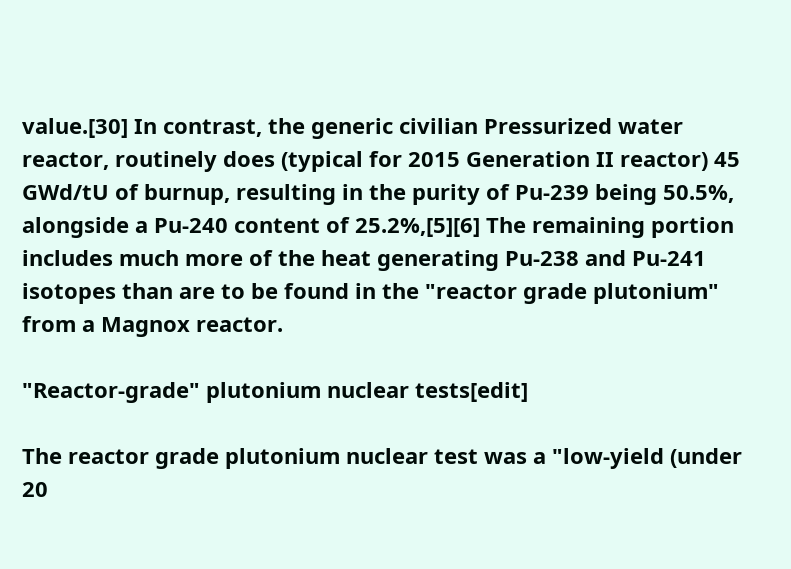value.[30] In contrast, the generic civilian Pressurized water reactor, routinely does (typical for 2015 Generation II reactor) 45 GWd/tU of burnup, resulting in the purity of Pu-239 being 50.5%, alongside a Pu-240 content of 25.2%,[5][6] The remaining portion includes much more of the heat generating Pu-238 and Pu-241 isotopes than are to be found in the "reactor grade plutonium" from a Magnox reactor.

"Reactor-grade" plutonium nuclear tests[edit]

The reactor grade plutonium nuclear test was a "low-yield (under 20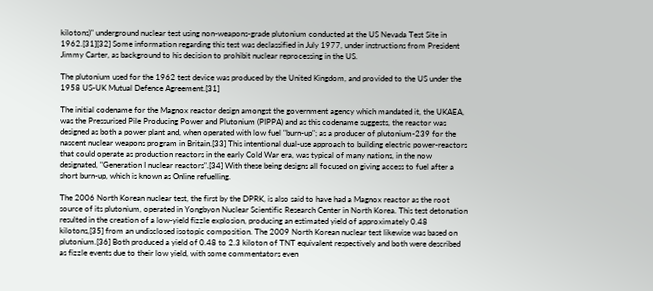kilotons)" underground nuclear test using non-weapons-grade plutonium conducted at the US Nevada Test Site in 1962.[31][32] Some information regarding this test was declassified in July 1977, under instructions from President Jimmy Carter, as background to his decision to prohibit nuclear reprocessing in the US.

The plutonium used for the 1962 test device was produced by the United Kingdom, and provided to the US under the 1958 US-UK Mutual Defence Agreement.[31]

The initial codename for the Magnox reactor design amongst the government agency which mandated it, the UKAEA, was the Pressurised Pile Producing Power and Plutonium (PIPPA) and as this codename suggests, the reactor was designed as both a power plant and, when operated with low fuel "burn-up"; as a producer of plutonium-239 for the nascent nuclear weapons program in Britain.[33] This intentional dual-use approach to building electric power-reactors that could operate as production reactors in the early Cold War era, was typical of many nations, in the now designated, "Generation I nuclear reactors".[34] With these being designs all focused on giving access to fuel after a short burn-up, which is known as Online refuelling.

The 2006 North Korean nuclear test, the first by the DPRK, is also said to have had a Magnox reactor as the root source of its plutonium, operated in Yongbyon Nuclear Scientific Research Center in North Korea. This test detonation resulted in the creation of a low-yield fizzle explosion, producing an estimated yield of approximately 0.48 kilotons,[35] from an undisclosed isotopic composition. The 2009 North Korean nuclear test likewise was based on plutonium.[36] Both produced a yield of 0.48 to 2.3 kiloton of TNT equivalent respectively and both were described as fizzle events due to their low yield, with some commentators even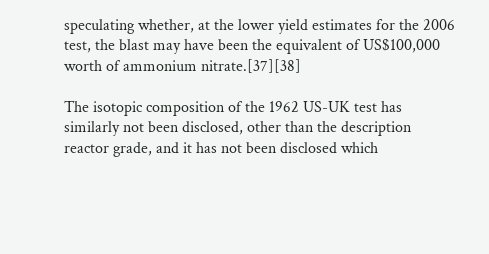speculating whether, at the lower yield estimates for the 2006 test, the blast may have been the equivalent of US$100,000 worth of ammonium nitrate.[37][38]

The isotopic composition of the 1962 US-UK test has similarly not been disclosed, other than the description reactor grade, and it has not been disclosed which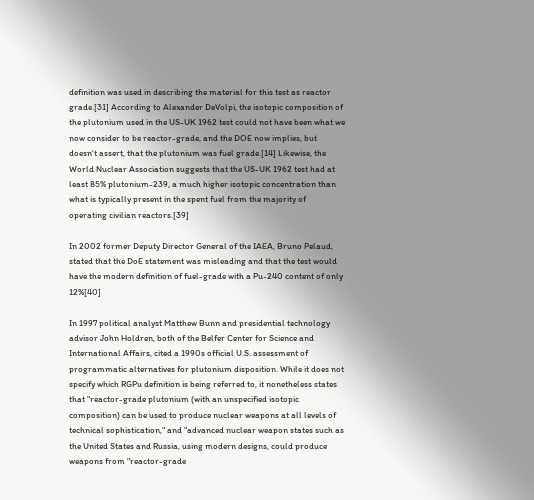definition was used in describing the material for this test as reactor grade.[31] According to Alexander DeVolpi, the isotopic composition of the plutonium used in the US-UK 1962 test could not have been what we now consider to be reactor-grade, and the DOE now implies, but doesn't assert, that the plutonium was fuel grade.[14] Likewise, the World Nuclear Association suggests that the US-UK 1962 test had at least 85% plutonium-239, a much higher isotopic concentration than what is typically present in the spent fuel from the majority of operating civilian reactors.[39]

In 2002 former Deputy Director General of the IAEA, Bruno Pelaud, stated that the DoE statement was misleading and that the test would have the modern definition of fuel-grade with a Pu-240 content of only 12%[40]

In 1997 political analyst Matthew Bunn and presidential technology advisor John Holdren, both of the Belfer Center for Science and International Affairs, cited a 1990s official U.S. assessment of programmatic alternatives for plutonium disposition. While it does not specify which RGPu definition is being referred to, it nonetheless states that "reactor-grade plutonium (with an unspecified isotopic composition) can be used to produce nuclear weapons at all levels of technical sophistication," and "advanced nuclear weapon states such as the United States and Russia, using modern designs, could produce weapons from "reactor-grade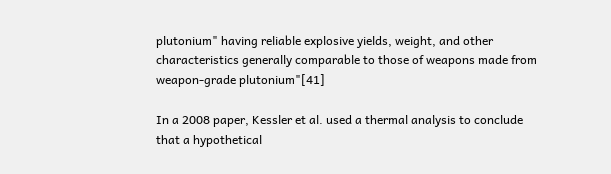plutonium" having reliable explosive yields, weight, and other characteristics generally comparable to those of weapons made from weapon-grade plutonium"[41]

In a 2008 paper, Kessler et al. used a thermal analysis to conclude that a hypothetical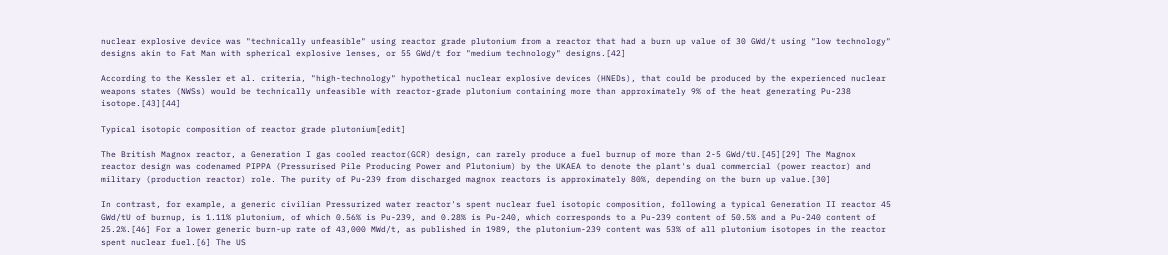nuclear explosive device was "technically unfeasible" using reactor grade plutonium from a reactor that had a burn up value of 30 GWd/t using "low technology" designs akin to Fat Man with spherical explosive lenses, or 55 GWd/t for "medium technology" designs.[42]

According to the Kessler et al. criteria, "high-technology" hypothetical nuclear explosive devices (HNEDs), that could be produced by the experienced nuclear weapons states (NWSs) would be technically unfeasible with reactor-grade plutonium containing more than approximately 9% of the heat generating Pu-238 isotope.[43][44]

Typical isotopic composition of reactor grade plutonium[edit]

The British Magnox reactor, a Generation I gas cooled reactor(GCR) design, can rarely produce a fuel burnup of more than 2-5 GWd/tU.[45][29] The Magnox reactor design was codenamed PIPPA (Pressurised Pile Producing Power and Plutonium) by the UKAEA to denote the plant's dual commercial (power reactor) and military (production reactor) role. The purity of Pu-239 from discharged magnox reactors is approximately 80%, depending on the burn up value.[30]

In contrast, for example, a generic civilian Pressurized water reactor's spent nuclear fuel isotopic composition, following a typical Generation II reactor 45 GWd/tU of burnup, is 1.11% plutonium, of which 0.56% is Pu-239, and 0.28% is Pu-240, which corresponds to a Pu-239 content of 50.5% and a Pu-240 content of 25.2%.[46] For a lower generic burn-up rate of 43,000 MWd/t, as published in 1989, the plutonium-239 content was 53% of all plutonium isotopes in the reactor spent nuclear fuel.[6] The US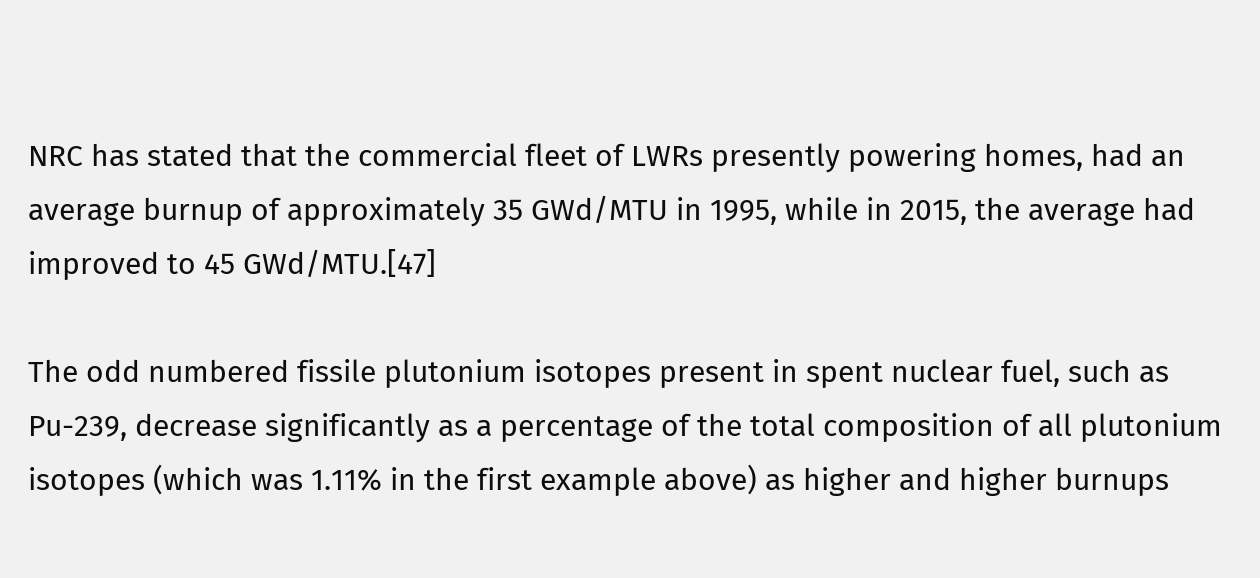NRC has stated that the commercial fleet of LWRs presently powering homes, had an average burnup of approximately 35 GWd/MTU in 1995, while in 2015, the average had improved to 45 GWd/MTU.[47]

The odd numbered fissile plutonium isotopes present in spent nuclear fuel, such as Pu-239, decrease significantly as a percentage of the total composition of all plutonium isotopes (which was 1.11% in the first example above) as higher and higher burnups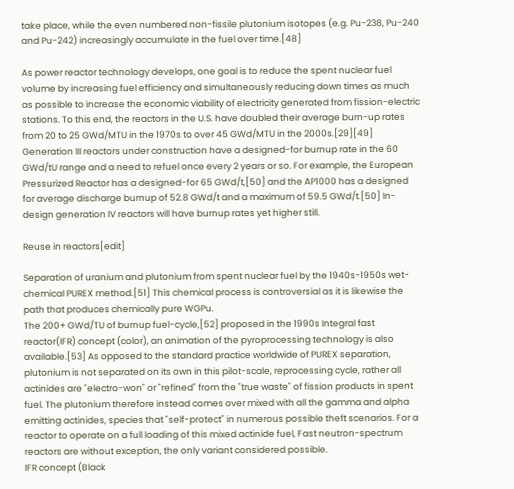take place, while the even numbered non-fissile plutonium isotopes (e.g. Pu-238, Pu-240 and Pu-242) increasingly accumulate in the fuel over time.[48]

As power reactor technology develops, one goal is to reduce the spent nuclear fuel volume by increasing fuel efficiency and simultaneously reducing down times as much as possible to increase the economic viability of electricity generated from fission-electric stations. To this end, the reactors in the U.S. have doubled their average burn-up rates from 20 to 25 GWd/MTU in the 1970s to over 45 GWd/MTU in the 2000s.[29][49] Generation III reactors under construction have a designed-for burnup rate in the 60 GWd/tU range and a need to refuel once every 2 years or so. For example, the European Pressurized Reactor has a designed-for 65 GWd/t,[50] and the AP1000 has a designed for average discharge burnup of 52.8 GWd/t and a maximum of 59.5 GWd/t.[50] In-design generation IV reactors will have burnup rates yet higher still.

Reuse in reactors[edit]

Separation of uranium and plutonium from spent nuclear fuel by the 1940s-1950s wet-chemical PUREX method.[51] This chemical process is controversial as it is likewise the path that produces chemically pure WGPu.
The 200+ GWd/TU of burnup fuel-cycle,[52] proposed in the 1990s Integral fast reactor(IFR) concept (color), an animation of the pyroprocessing technology is also available.[53] As opposed to the standard practice worldwide of PUREX separation, plutonium is not separated on its own in this pilot-scale, reprocessing cycle, rather all actinides are "electro-won" or "refined" from the "true waste" of fission products in spent fuel. The plutonium therefore instead comes over mixed with all the gamma and alpha emitting actinides, species that "self-protect" in numerous possible theft scenarios. For a reactor to operate on a full loading of this mixed actinide fuel, Fast neutron-spectrum reactors are without exception, the only variant considered possible.
IFR concept (Black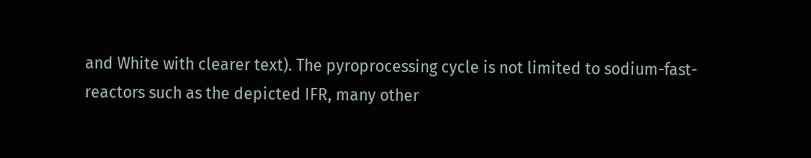and White with clearer text). The pyroprocessing cycle is not limited to sodium-fast-reactors such as the depicted IFR, many other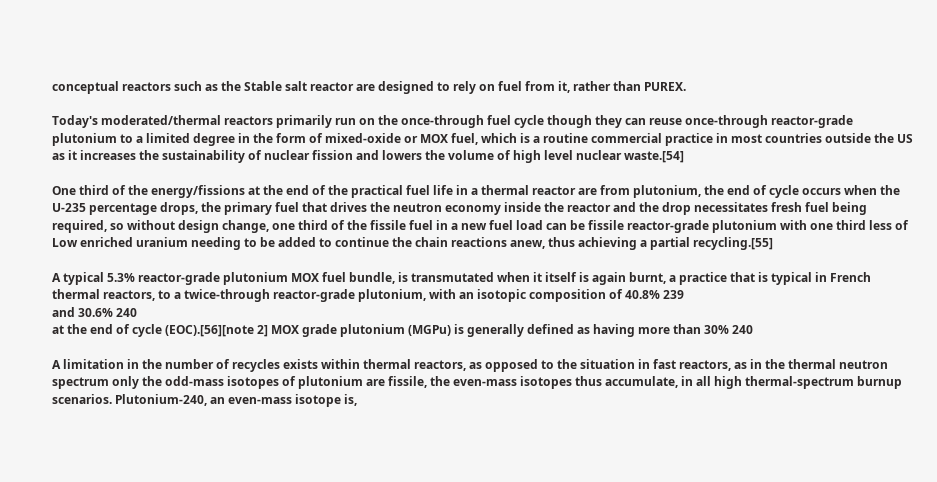conceptual reactors such as the Stable salt reactor are designed to rely on fuel from it, rather than PUREX.

Today's moderated/thermal reactors primarily run on the once-through fuel cycle though they can reuse once-through reactor-grade plutonium to a limited degree in the form of mixed-oxide or MOX fuel, which is a routine commercial practice in most countries outside the US as it increases the sustainability of nuclear fission and lowers the volume of high level nuclear waste.[54]

One third of the energy/fissions at the end of the practical fuel life in a thermal reactor are from plutonium, the end of cycle occurs when the U-235 percentage drops, the primary fuel that drives the neutron economy inside the reactor and the drop necessitates fresh fuel being required, so without design change, one third of the fissile fuel in a new fuel load can be fissile reactor-grade plutonium with one third less of Low enriched uranium needing to be added to continue the chain reactions anew, thus achieving a partial recycling.[55]

A typical 5.3% reactor-grade plutonium MOX fuel bundle, is transmutated when it itself is again burnt, a practice that is typical in French thermal reactors, to a twice-through reactor-grade plutonium, with an isotopic composition of 40.8% 239
and 30.6% 240
at the end of cycle (EOC).[56][note 2] MOX grade plutonium (MGPu) is generally defined as having more than 30% 240

A limitation in the number of recycles exists within thermal reactors, as opposed to the situation in fast reactors, as in the thermal neutron spectrum only the odd-mass isotopes of plutonium are fissile, the even-mass isotopes thus accumulate, in all high thermal-spectrum burnup scenarios. Plutonium-240, an even-mass isotope is,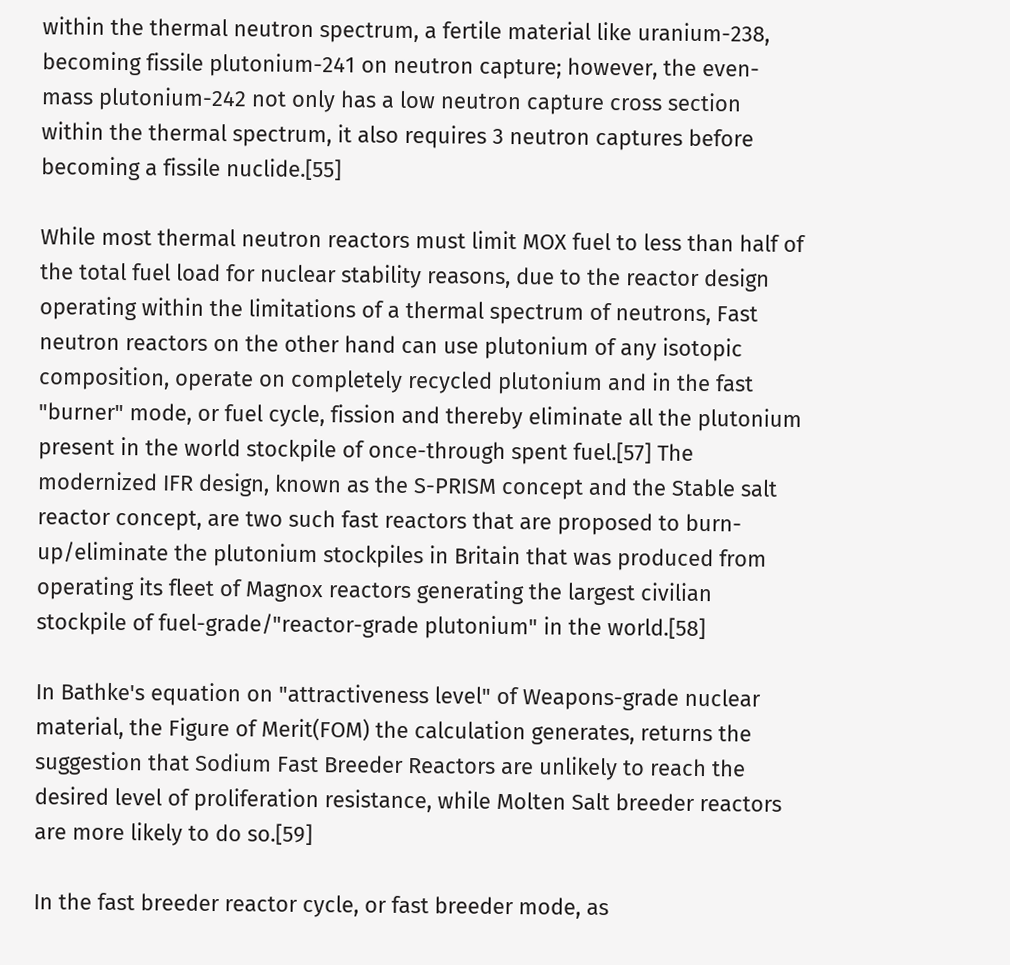within the thermal neutron spectrum, a fertile material like uranium-238, becoming fissile plutonium-241 on neutron capture; however, the even-mass plutonium-242 not only has a low neutron capture cross section within the thermal spectrum, it also requires 3 neutron captures before becoming a fissile nuclide.[55]

While most thermal neutron reactors must limit MOX fuel to less than half of the total fuel load for nuclear stability reasons, due to the reactor design operating within the limitations of a thermal spectrum of neutrons, Fast neutron reactors on the other hand can use plutonium of any isotopic composition, operate on completely recycled plutonium and in the fast "burner" mode, or fuel cycle, fission and thereby eliminate all the plutonium present in the world stockpile of once-through spent fuel.[57] The modernized IFR design, known as the S-PRISM concept and the Stable salt reactor concept, are two such fast reactors that are proposed to burn-up/eliminate the plutonium stockpiles in Britain that was produced from operating its fleet of Magnox reactors generating the largest civilian stockpile of fuel-grade/"reactor-grade plutonium" in the world.[58]

In Bathke's equation on "attractiveness level" of Weapons-grade nuclear material, the Figure of Merit(FOM) the calculation generates, returns the suggestion that Sodium Fast Breeder Reactors are unlikely to reach the desired level of proliferation resistance, while Molten Salt breeder reactors are more likely to do so.[59]

In the fast breeder reactor cycle, or fast breeder mode, as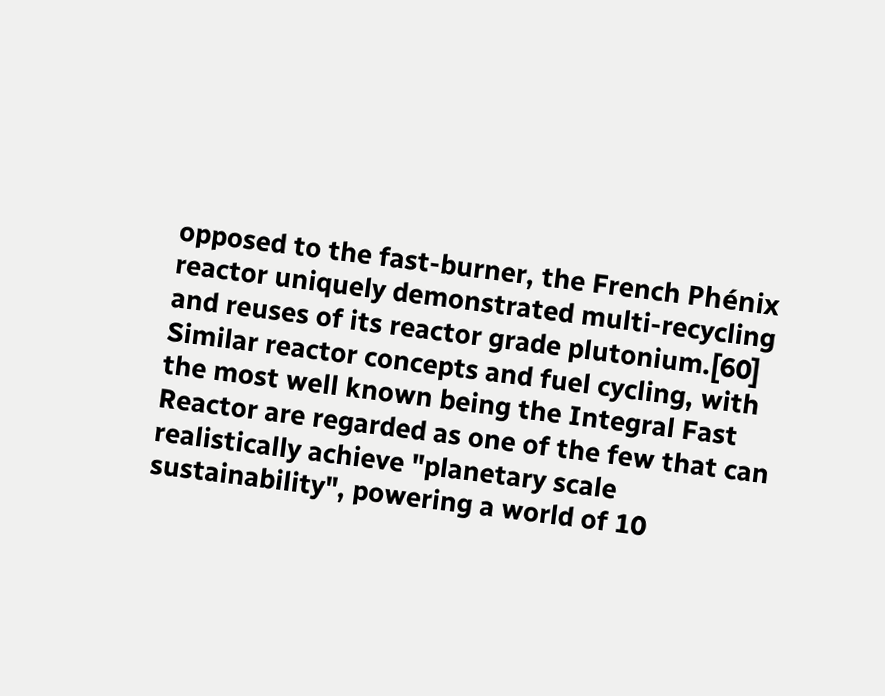opposed to the fast-burner, the French Phénix reactor uniquely demonstrated multi-recycling and reuses of its reactor grade plutonium.[60] Similar reactor concepts and fuel cycling, with the most well known being the Integral Fast Reactor are regarded as one of the few that can realistically achieve "planetary scale sustainability", powering a world of 10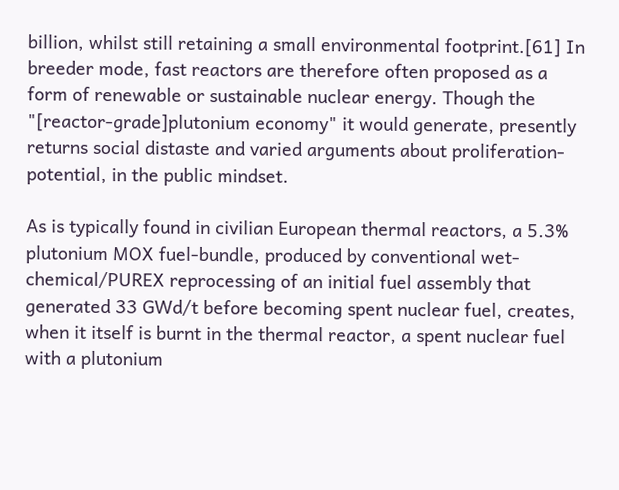billion, whilst still retaining a small environmental footprint.[61] In breeder mode, fast reactors are therefore often proposed as a form of renewable or sustainable nuclear energy. Though the "[reactor-grade]plutonium economy" it would generate, presently returns social distaste and varied arguments about proliferation-potential, in the public mindset.

As is typically found in civilian European thermal reactors, a 5.3% plutonium MOX fuel-bundle, produced by conventional wet-chemical/PUREX reprocessing of an initial fuel assembly that generated 33 GWd/t before becoming spent nuclear fuel, creates, when it itself is burnt in the thermal reactor, a spent nuclear fuel with a plutonium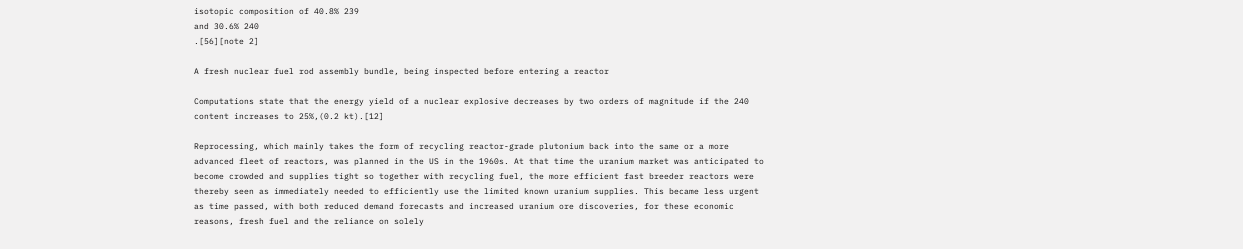isotopic composition of 40.8% 239
and 30.6% 240
.[56][note 2]

A fresh nuclear fuel rod assembly bundle, being inspected before entering a reactor

Computations state that the energy yield of a nuclear explosive decreases by two orders of magnitude if the 240
content increases to 25%,(0.2 kt).[12]

Reprocessing, which mainly takes the form of recycling reactor-grade plutonium back into the same or a more advanced fleet of reactors, was planned in the US in the 1960s. At that time the uranium market was anticipated to become crowded and supplies tight so together with recycling fuel, the more efficient fast breeder reactors were thereby seen as immediately needed to efficiently use the limited known uranium supplies. This became less urgent as time passed, with both reduced demand forecasts and increased uranium ore discoveries, for these economic reasons, fresh fuel and the reliance on solely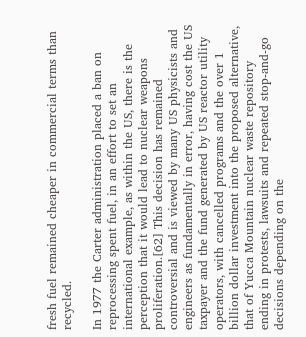fresh fuel remained cheaper in commercial terms than recycled.

In 1977 the Carter administration placed a ban on reprocessing spent fuel, in an effort to set an international example, as within the US, there is the perception that it would lead to nuclear weapons proliferation.[62] This decision has remained controversial and is viewed by many US physicists and engineers as fundamentally in error, having cost the US taxpayer and the fund generated by US reactor utility operators, with cancelled programs and the over 1 billion dollar investment into the proposed alternative, that of Yucca Mountain nuclear waste repository ending in protests, lawsuits and repeated stop-and-go decisions depending on the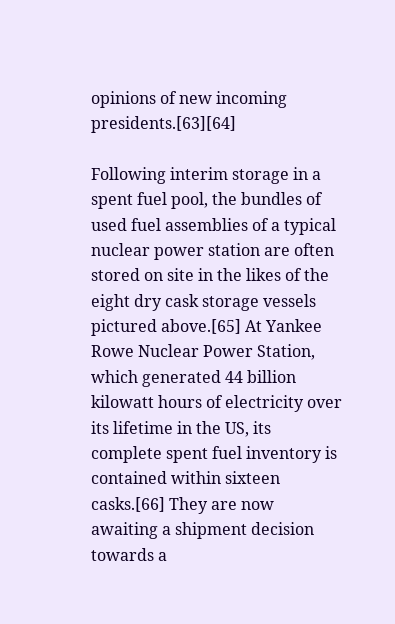opinions of new incoming presidents.[63][64]

Following interim storage in a spent fuel pool, the bundles of used fuel assemblies of a typical nuclear power station are often stored on site in the likes of the eight dry cask storage vessels pictured above.[65] At Yankee Rowe Nuclear Power Station, which generated 44 billion kilowatt hours of electricity over its lifetime in the US, its complete spent fuel inventory is contained within sixteen casks.[66] They are now awaiting a shipment decision towards a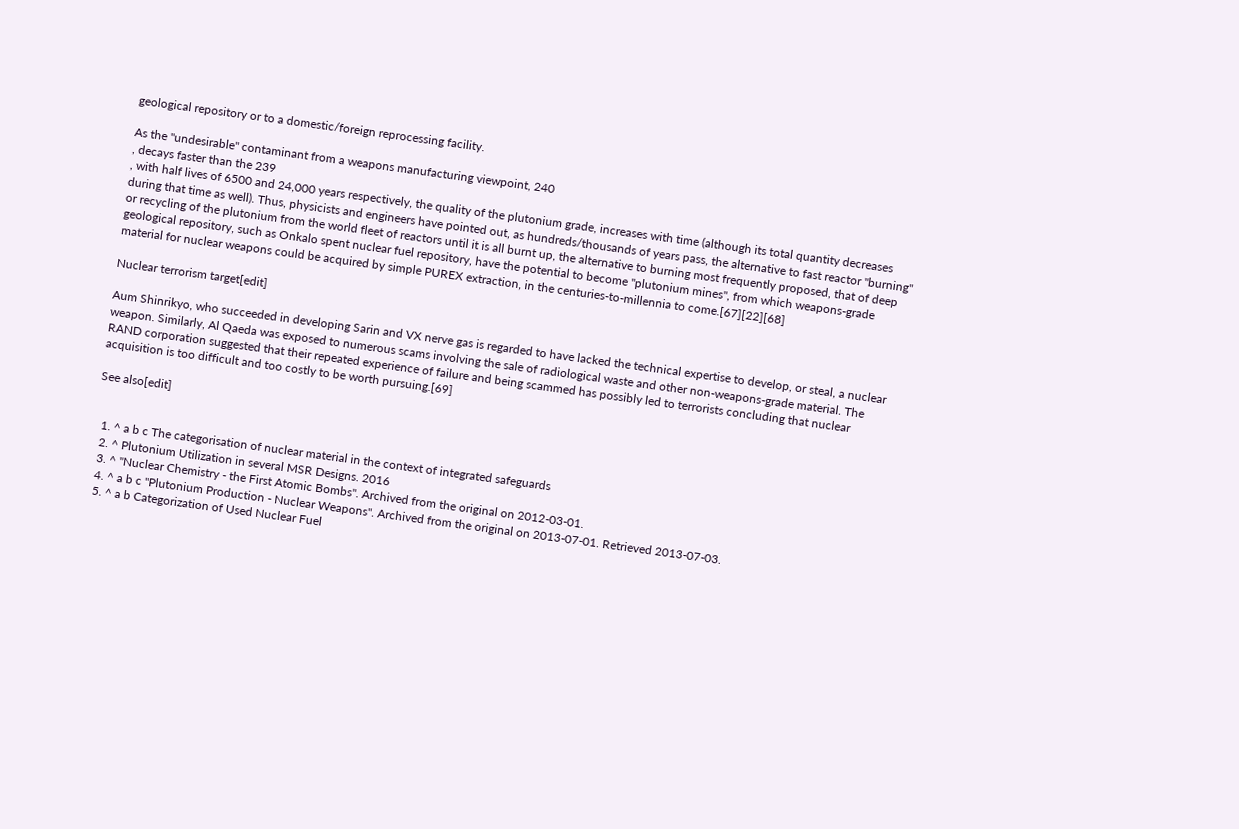geological repository or to a domestic/foreign reprocessing facility.

As the "undesirable" contaminant from a weapons manufacturing viewpoint, 240
, decays faster than the 239
, with half lives of 6500 and 24,000 years respectively, the quality of the plutonium grade, increases with time (although its total quantity decreases during that time as well). Thus, physicists and engineers have pointed out, as hundreds/thousands of years pass, the alternative to fast reactor "burning" or recycling of the plutonium from the world fleet of reactors until it is all burnt up, the alternative to burning most frequently proposed, that of deep geological repository, such as Onkalo spent nuclear fuel repository, have the potential to become "plutonium mines", from which weapons-grade material for nuclear weapons could be acquired by simple PUREX extraction, in the centuries-to-millennia to come.[67][22][68]

Nuclear terrorism target[edit]

Aum Shinrikyo, who succeeded in developing Sarin and VX nerve gas is regarded to have lacked the technical expertise to develop, or steal, a nuclear weapon. Similarly, Al Qaeda was exposed to numerous scams involving the sale of radiological waste and other non-weapons-grade material. The RAND corporation suggested that their repeated experience of failure and being scammed has possibly led to terrorists concluding that nuclear acquisition is too difficult and too costly to be worth pursuing.[69]

See also[edit]


  1. ^ a b c The categorisation of nuclear material in the context of integrated safeguards
  2. ^ Plutonium Utilization in several MSR Designs. 2016
  3. ^ "Nuclear Chemistry - the First Atomic Bombs". Archived from the original on 2012-03-01.
  4. ^ a b c "Plutonium Production - Nuclear Weapons". Archived from the original on 2013-07-01. Retrieved 2013-07-03.
  5. ^ a b Categorization of Used Nuclear Fuel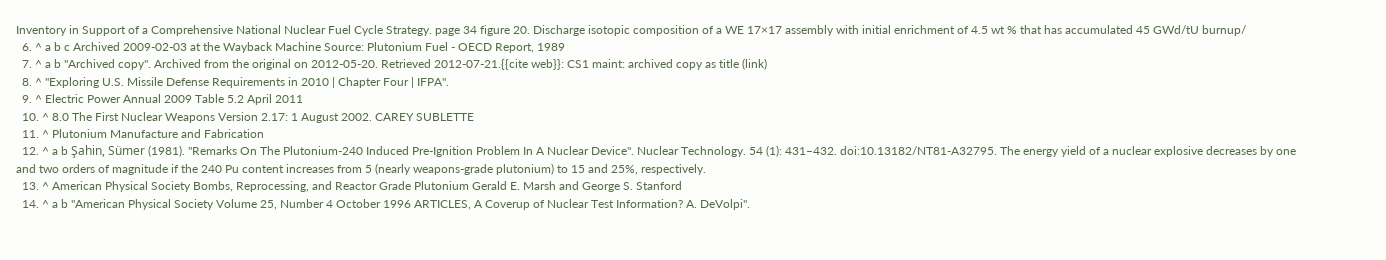Inventory in Support of a Comprehensive National Nuclear Fuel Cycle Strategy. page 34 figure 20. Discharge isotopic composition of a WE 17×17 assembly with initial enrichment of 4.5 wt % that has accumulated 45 GWd/tU burnup/
  6. ^ a b c Archived 2009-02-03 at the Wayback Machine Source: Plutonium Fuel - OECD Report, 1989
  7. ^ a b "Archived copy". Archived from the original on 2012-05-20. Retrieved 2012-07-21.{{cite web}}: CS1 maint: archived copy as title (link)
  8. ^ "Exploring U.S. Missile Defense Requirements in 2010 | Chapter Four | IFPA".
  9. ^ Electric Power Annual 2009 Table 5.2 April 2011
  10. ^ 8.0 The First Nuclear Weapons Version 2.17: 1 August 2002. CAREY SUBLETTE
  11. ^ Plutonium Manufacture and Fabrication
  12. ^ a b Şahin, Sümer (1981). "Remarks On The Plutonium-240 Induced Pre-Ignition Problem In A Nuclear Device". Nuclear Technology. 54 (1): 431–432. doi:10.13182/NT81-A32795. The energy yield of a nuclear explosive decreases by one and two orders of magnitude if the 240 Pu content increases from 5 (nearly weapons-grade plutonium) to 15 and 25%, respectively.
  13. ^ American Physical Society Bombs, Reprocessing, and Reactor Grade Plutonium Gerald E. Marsh and George S. Stanford
  14. ^ a b "American Physical Society Volume 25, Number 4 October 1996 ARTICLES, A Coverup of Nuclear Test Information? A. DeVolpi".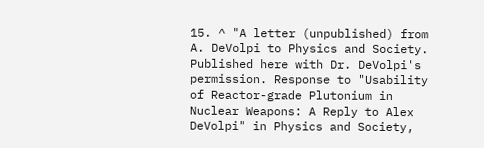15. ^ "A letter (unpublished) from A. DeVolpi to Physics and Society. Published here with Dr. DeVolpi's permission. Response to "Usability of Reactor-grade Plutonium in Nuclear Weapons: A Reply to Alex DeVolpi" in Physics and Society,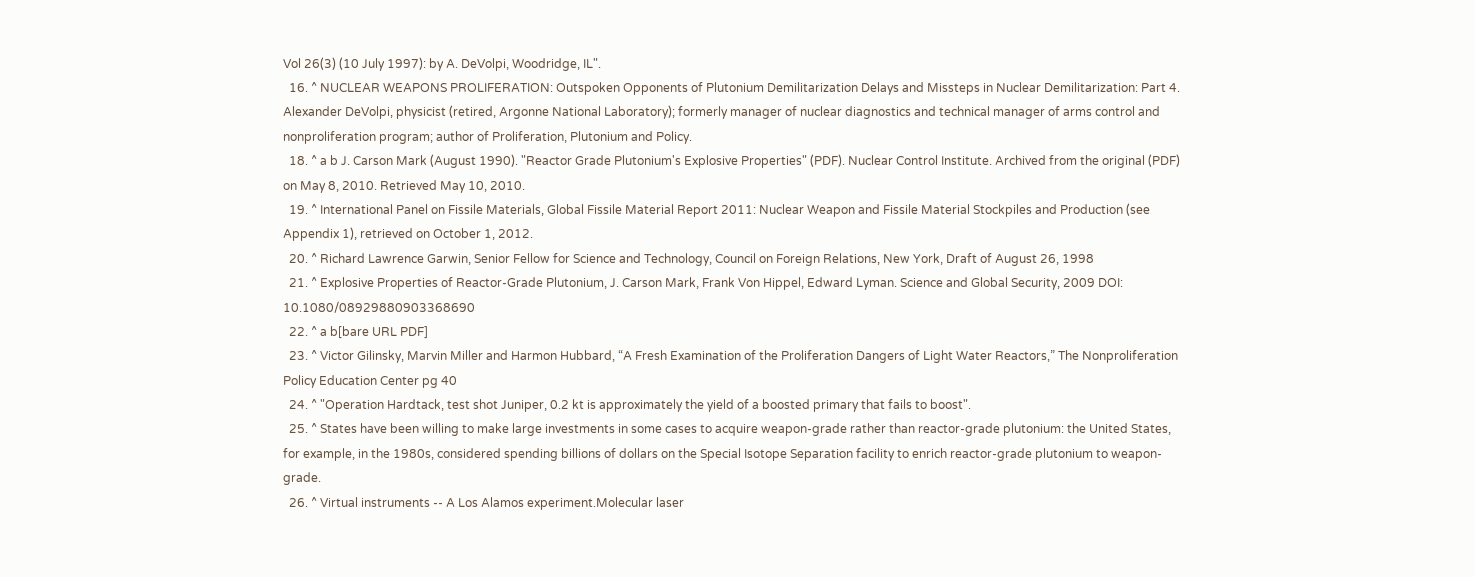Vol 26(3) (10 July 1997): by A. DeVolpi, Woodridge, IL".
  16. ^ NUCLEAR WEAPONS PROLIFERATION: Outspoken Opponents of Plutonium Demilitarization Delays and Missteps in Nuclear Demilitarization: Part 4. Alexander DeVolpi, physicist (retired, Argonne National Laboratory); formerly manager of nuclear diagnostics and technical manager of arms control and nonproliferation program; author of Proliferation, Plutonium and Policy.
  18. ^ a b J. Carson Mark (August 1990). "Reactor Grade Plutonium's Explosive Properties" (PDF). Nuclear Control Institute. Archived from the original (PDF) on May 8, 2010. Retrieved May 10, 2010.
  19. ^ International Panel on Fissile Materials, Global Fissile Material Report 2011: Nuclear Weapon and Fissile Material Stockpiles and Production (see Appendix 1), retrieved on October 1, 2012.
  20. ^ Richard Lawrence Garwin, Senior Fellow for Science and Technology, Council on Foreign Relations, New York, Draft of August 26, 1998
  21. ^ Explosive Properties of Reactor-Grade Plutonium, J. Carson Mark, Frank Von Hippel, Edward Lyman. Science and Global Security, 2009 DOI: 10.1080/08929880903368690
  22. ^ a b[bare URL PDF]
  23. ^ Victor Gilinsky, Marvin Miller and Harmon Hubbard, “A Fresh Examination of the Proliferation Dangers of Light Water Reactors,” The Nonproliferation Policy Education Center pg 40
  24. ^ "Operation Hardtack, test shot Juniper, 0.2 kt is approximately the yield of a boosted primary that fails to boost".
  25. ^ States have been willing to make large investments in some cases to acquire weapon-grade rather than reactor-grade plutonium: the United States, for example, in the 1980s, considered spending billions of dollars on the Special Isotope Separation facility to enrich reactor-grade plutonium to weapon-grade.
  26. ^ Virtual instruments -- A Los Alamos experiment.Molecular laser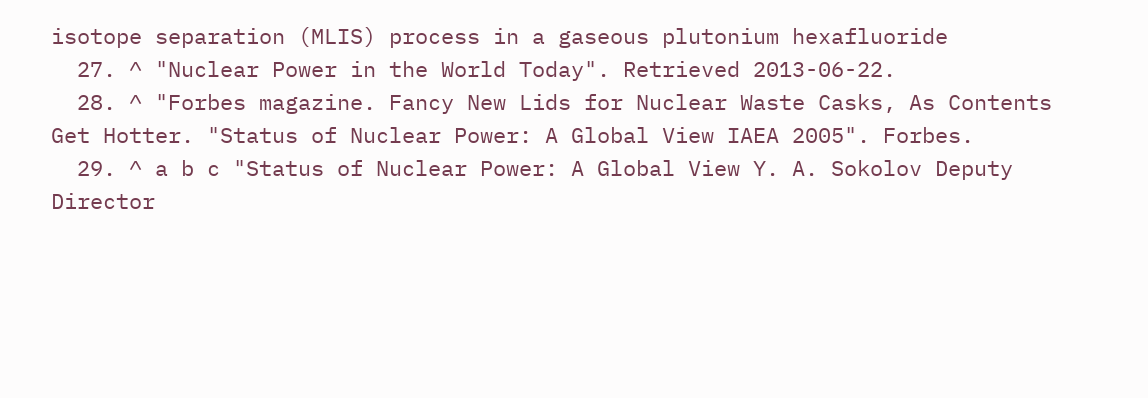isotope separation (MLIS) process in a gaseous plutonium hexafluoride
  27. ^ "Nuclear Power in the World Today". Retrieved 2013-06-22.
  28. ^ "Forbes magazine. Fancy New Lids for Nuclear Waste Casks, As Contents Get Hotter. "Status of Nuclear Power: A Global View IAEA 2005". Forbes.
  29. ^ a b c "Status of Nuclear Power: A Global View Y. A. Sokolov Deputy Director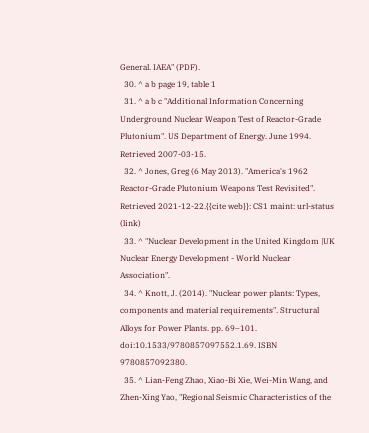General. IAEA" (PDF).
  30. ^ a b page 19, table 1
  31. ^ a b c "Additional Information Concerning Underground Nuclear Weapon Test of Reactor-Grade Plutonium". US Department of Energy. June 1994. Retrieved 2007-03-15.
  32. ^ Jones, Greg (6 May 2013). "America's 1962 Reactor-Grade Plutonium Weapons Test Revisited". Retrieved 2021-12-22.{{cite web}}: CS1 maint: url-status (link)
  33. ^ "Nuclear Development in the United Kingdom |UK Nuclear Energy Development - World Nuclear Association".
  34. ^ Knott, J. (2014). "Nuclear power plants: Types, components and material requirements". Structural Alloys for Power Plants. pp. 69–101. doi:10.1533/9780857097552.1.69. ISBN 9780857092380.
  35. ^ Lian-Feng Zhao, Xiao-Bi Xie, Wei-Min Wang, and Zhen-Xing Yao, "Regional Seismic Characteristics of the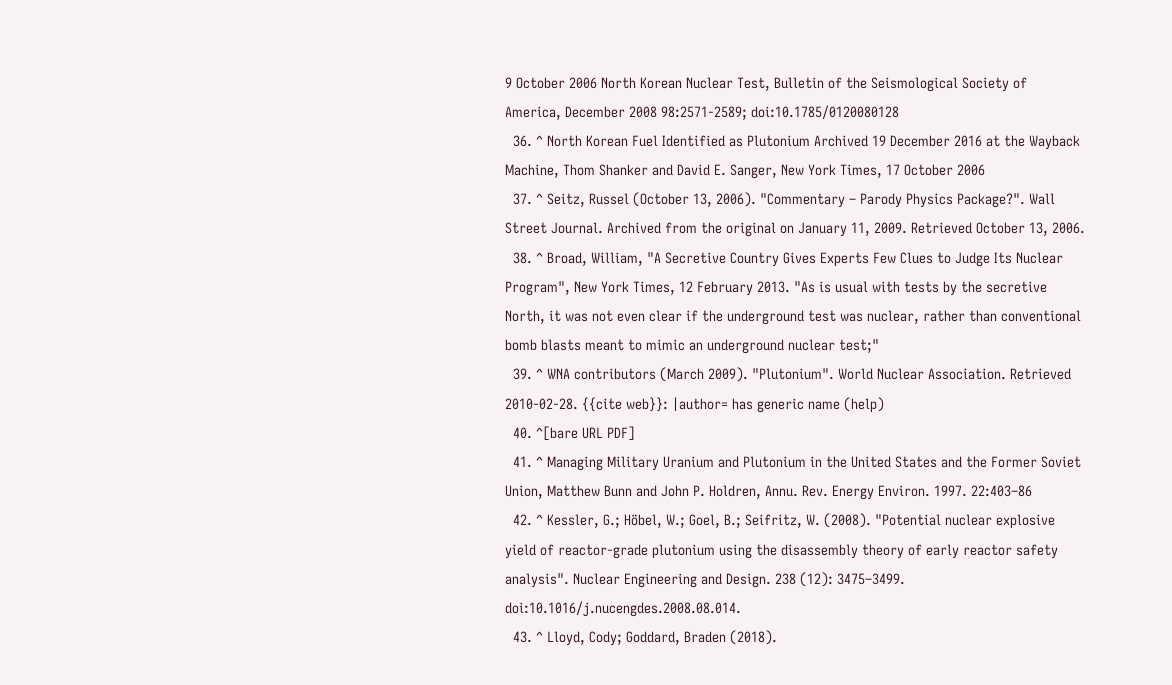9 October 2006 North Korean Nuclear Test, Bulletin of the Seismological Society of America, December 2008 98:2571-2589; doi:10.1785/0120080128
  36. ^ North Korean Fuel Identified as Plutonium Archived 19 December 2016 at the Wayback Machine, Thom Shanker and David E. Sanger, New York Times, 17 October 2006
  37. ^ Seitz, Russel (October 13, 2006). "Commentary – Parody Physics Package?". Wall Street Journal. Archived from the original on January 11, 2009. Retrieved October 13, 2006.
  38. ^ Broad, William, "A Secretive Country Gives Experts Few Clues to Judge Its Nuclear Program", New York Times, 12 February 2013. "As is usual with tests by the secretive North, it was not even clear if the underground test was nuclear, rather than conventional bomb blasts meant to mimic an underground nuclear test;"
  39. ^ WNA contributors (March 2009). "Plutonium". World Nuclear Association. Retrieved 2010-02-28. {{cite web}}: |author= has generic name (help)
  40. ^[bare URL PDF]
  41. ^ Managing Military Uranium and Plutonium in the United States and the Former Soviet Union, Matthew Bunn and John P. Holdren, Annu. Rev. Energy Environ. 1997. 22:403–86
  42. ^ Kessler, G.; Höbel, W.; Goel, B.; Seifritz, W. (2008). "Potential nuclear explosive yield of reactor-grade plutonium using the disassembly theory of early reactor safety analysis". Nuclear Engineering and Design. 238 (12): 3475–3499. doi:10.1016/j.nucengdes.2008.08.014.
  43. ^ Lloyd, Cody; Goddard, Braden (2018).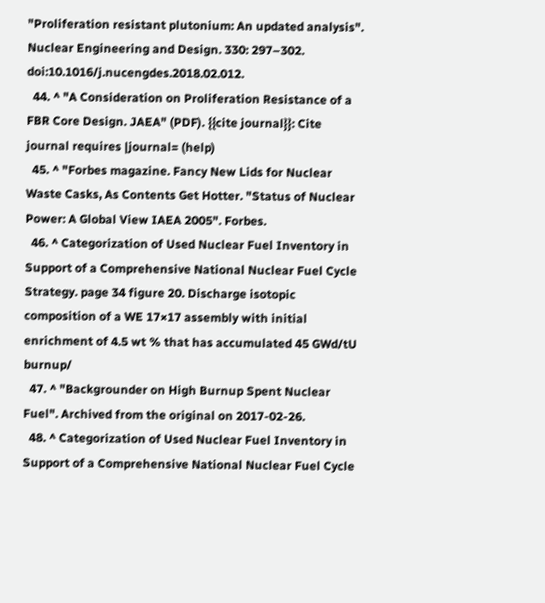"Proliferation resistant plutonium: An updated analysis". Nuclear Engineering and Design. 330: 297–302. doi:10.1016/j.nucengdes.2018.02.012.
  44. ^ "A Consideration on Proliferation Resistance of a FBR Core Design. JAEA" (PDF). {{cite journal}}: Cite journal requires |journal= (help)
  45. ^ "Forbes magazine. Fancy New Lids for Nuclear Waste Casks, As Contents Get Hotter. "Status of Nuclear Power: A Global View IAEA 2005". Forbes.
  46. ^ Categorization of Used Nuclear Fuel Inventory in Support of a Comprehensive National Nuclear Fuel Cycle Strategy. page 34 figure 20. Discharge isotopic composition of a WE 17×17 assembly with initial enrichment of 4.5 wt % that has accumulated 45 GWd/tU burnup/
  47. ^ "Backgrounder on High Burnup Spent Nuclear Fuel". Archived from the original on 2017-02-26.
  48. ^ Categorization of Used Nuclear Fuel Inventory in Support of a Comprehensive National Nuclear Fuel Cycle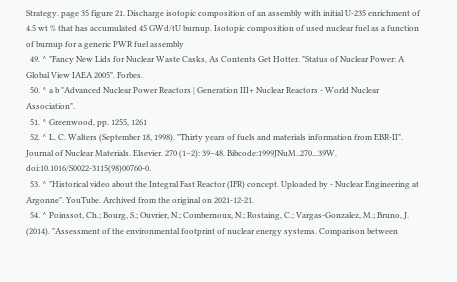Strategy. page 35 figure 21. Discharge isotopic composition of an assembly with initial U-235 enrichment of 4.5 wt % that has accumulated 45 GWd/tU burnup. Isotopic composition of used nuclear fuel as a function of burnup for a generic PWR fuel assembly
  49. ^ "Fancy New Lids for Nuclear Waste Casks, As Contents Get Hotter. "Status of Nuclear Power: A Global View IAEA 2005". Forbes.
  50. ^ a b "Advanced Nuclear Power Reactors | Generation III+ Nuclear Reactors - World Nuclear Association".
  51. ^ Greenwood, pp. 1255, 1261
  52. ^ L. C. Walters (September 18, 1998). "Thirty years of fuels and materials information from EBR-II". Journal of Nuclear Materials. Elsevier. 270 (1–2): 39–48. Bibcode:1999JNuM..270...39W. doi:10.1016/S0022-3115(98)00760-0.
  53. ^ "Historical video about the Integral Fast Reactor (IFR) concept. Uploaded by - Nuclear Engineering at Argonne". YouTube. Archived from the original on 2021-12-21.
  54. ^ Poinssot, Ch.; Bourg, S.; Ouvrier, N.; Combernoux, N.; Rostaing, C.; Vargas-Gonzalez, M.; Bruno, J. (2014). "Assessment of the environmental footprint of nuclear energy systems. Comparison between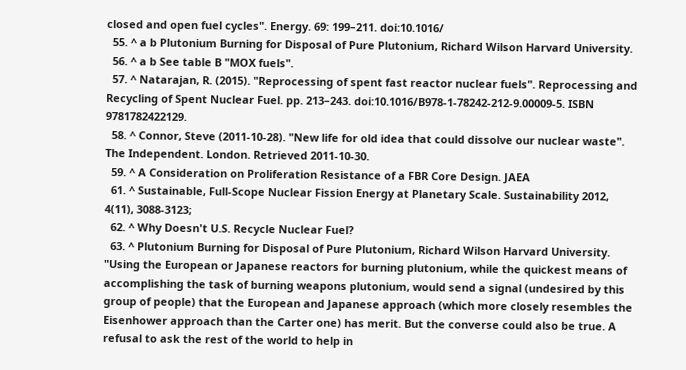closed and open fuel cycles". Energy. 69: 199–211. doi:10.1016/
  55. ^ a b Plutonium Burning for Disposal of Pure Plutonium, Richard Wilson Harvard University.
  56. ^ a b See table B "MOX fuels".
  57. ^ Natarajan, R. (2015). "Reprocessing of spent fast reactor nuclear fuels". Reprocessing and Recycling of Spent Nuclear Fuel. pp. 213–243. doi:10.1016/B978-1-78242-212-9.00009-5. ISBN 9781782422129.
  58. ^ Connor, Steve (2011-10-28). "New life for old idea that could dissolve our nuclear waste". The Independent. London. Retrieved 2011-10-30.
  59. ^ A Consideration on Proliferation Resistance of a FBR Core Design. JAEA
  61. ^ Sustainable, Full-Scope Nuclear Fission Energy at Planetary Scale. Sustainability 2012, 4(11), 3088-3123;
  62. ^ Why Doesn't U.S. Recycle Nuclear Fuel?
  63. ^ Plutonium Burning for Disposal of Pure Plutonium, Richard Wilson Harvard University. "Using the European or Japanese reactors for burning plutonium, while the quickest means of accomplishing the task of burning weapons plutonium, would send a signal (undesired by this group of people) that the European and Japanese approach (which more closely resembles the Eisenhower approach than the Carter one) has merit. But the converse could also be true. A refusal to ask the rest of the world to help in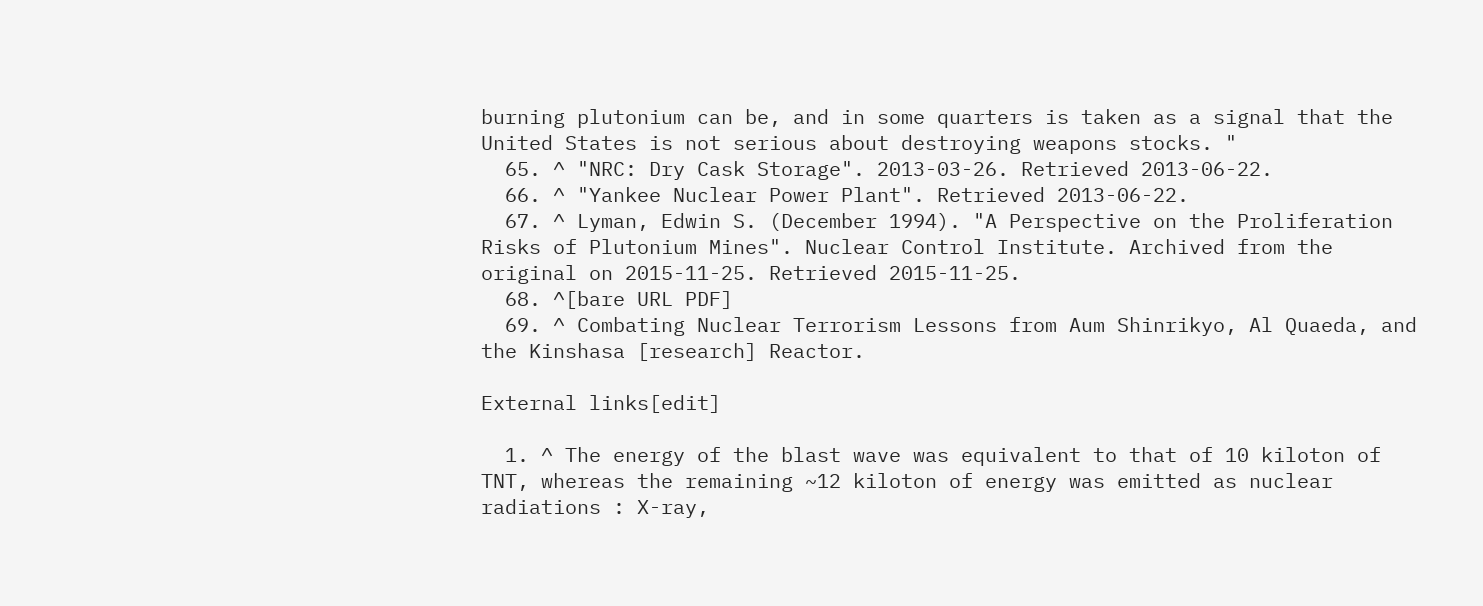burning plutonium can be, and in some quarters is taken as a signal that the United States is not serious about destroying weapons stocks. "
  65. ^ "NRC: Dry Cask Storage". 2013-03-26. Retrieved 2013-06-22.
  66. ^ "Yankee Nuclear Power Plant". Retrieved 2013-06-22.
  67. ^ Lyman, Edwin S. (December 1994). "A Perspective on the Proliferation Risks of Plutonium Mines". Nuclear Control Institute. Archived from the original on 2015-11-25. Retrieved 2015-11-25.
  68. ^[bare URL PDF]
  69. ^ Combating Nuclear Terrorism Lessons from Aum Shinrikyo, Al Quaeda, and the Kinshasa [research] Reactor.

External links[edit]

  1. ^ The energy of the blast wave was equivalent to that of 10 kiloton of TNT, whereas the remaining ~12 kiloton of energy was emitted as nuclear radiations : X-ray,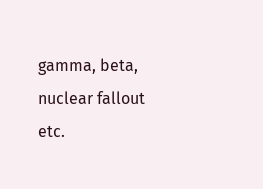gamma, beta, nuclear fallout etc.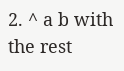2. ^ a b with the rest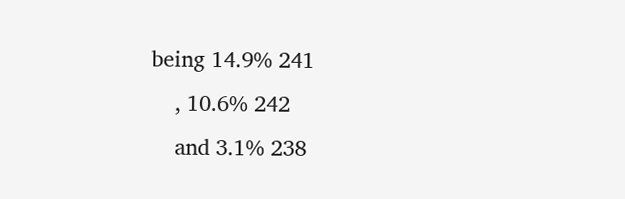being 14.9% 241
    , 10.6% 242
    and 3.1% 238